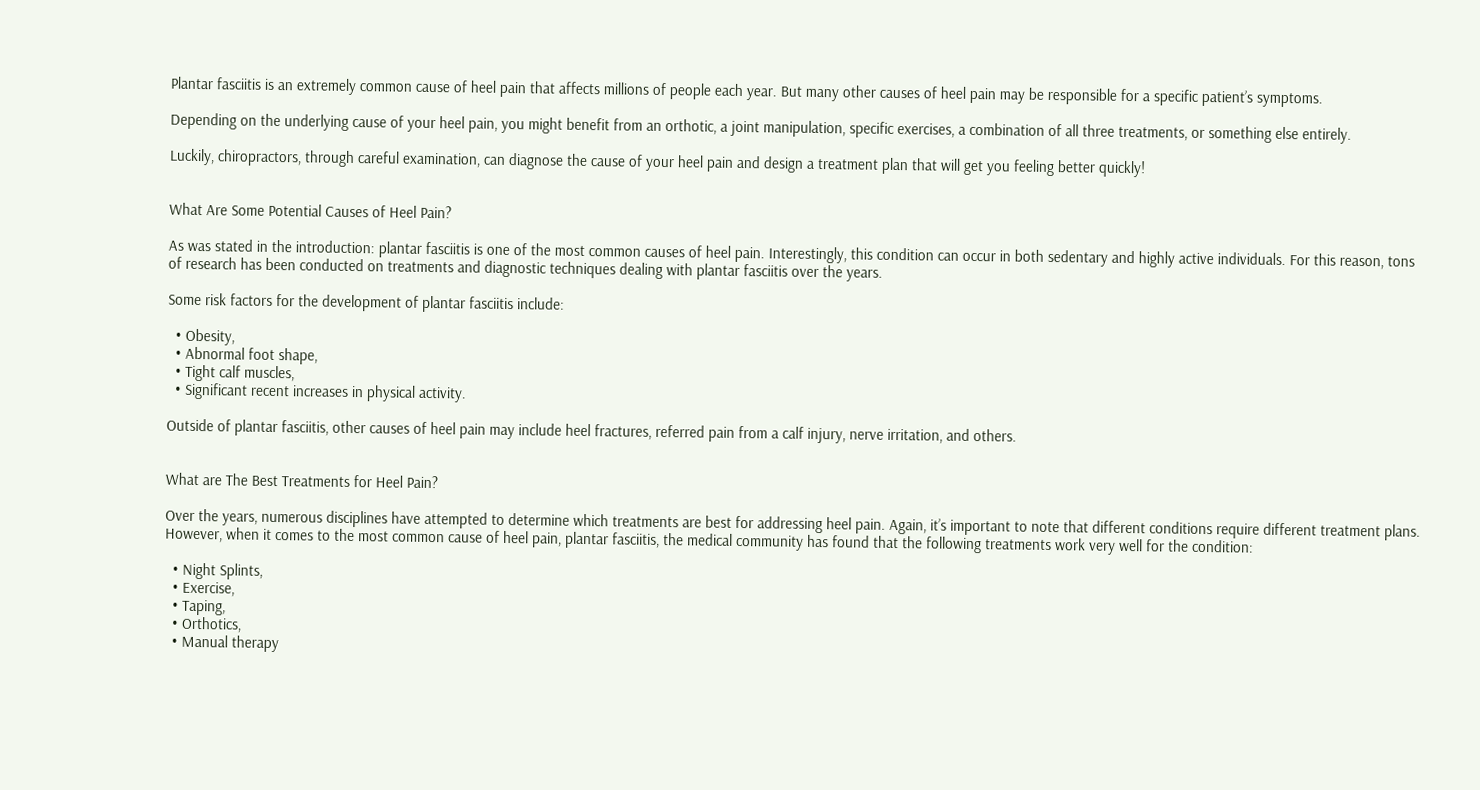Plantar fasciitis is an extremely common cause of heel pain that affects millions of people each year. But many other causes of heel pain may be responsible for a specific patient’s symptoms.

Depending on the underlying cause of your heel pain, you might benefit from an orthotic, a joint manipulation, specific exercises, a combination of all three treatments, or something else entirely.

Luckily, chiropractors, through careful examination, can diagnose the cause of your heel pain and design a treatment plan that will get you feeling better quickly!


What Are Some Potential Causes of Heel Pain?

As was stated in the introduction: plantar fasciitis is one of the most common causes of heel pain. Interestingly, this condition can occur in both sedentary and highly active individuals. For this reason, tons of research has been conducted on treatments and diagnostic techniques dealing with plantar fasciitis over the years.

Some risk factors for the development of plantar fasciitis include:

  • Obesity,
  • Abnormal foot shape,
  • Tight calf muscles,
  • Significant recent increases in physical activity.

Outside of plantar fasciitis, other causes of heel pain may include heel fractures, referred pain from a calf injury, nerve irritation, and others.


What are The Best Treatments for Heel Pain?

Over the years, numerous disciplines have attempted to determine which treatments are best for addressing heel pain. Again, it’s important to note that different conditions require different treatment plans. However, when it comes to the most common cause of heel pain, plantar fasciitis, the medical community has found that the following treatments work very well for the condition:

  • Night Splints,
  • Exercise,
  • Taping,
  • Orthotics,
  • Manual therapy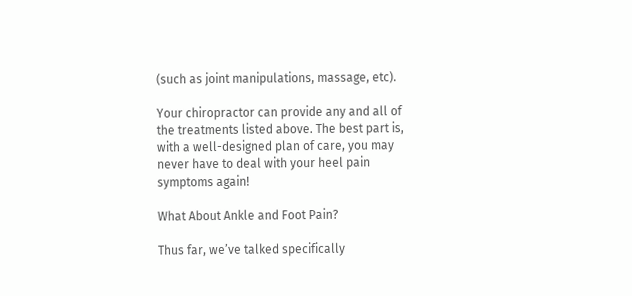(such as joint manipulations, massage, etc).

Your chiropractor can provide any and all of the treatments listed above. The best part is, with a well-designed plan of care, you may never have to deal with your heel pain symptoms again!

What About Ankle and Foot Pain?

Thus far, we’ve talked specifically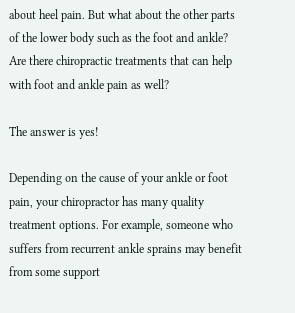about heel pain. But what about the other parts of the lower body such as the foot and ankle? Are there chiropractic treatments that can help with foot and ankle pain as well?

The answer is yes!

Depending on the cause of your ankle or foot pain, your chiropractor has many quality treatment options. For example, someone who suffers from recurrent ankle sprains may benefit from some support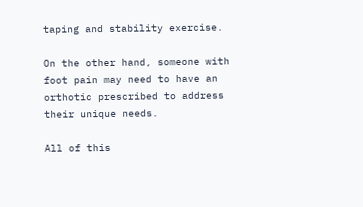taping and stability exercise.

On the other hand, someone with foot pain may need to have an orthotic prescribed to address their unique needs.

All of this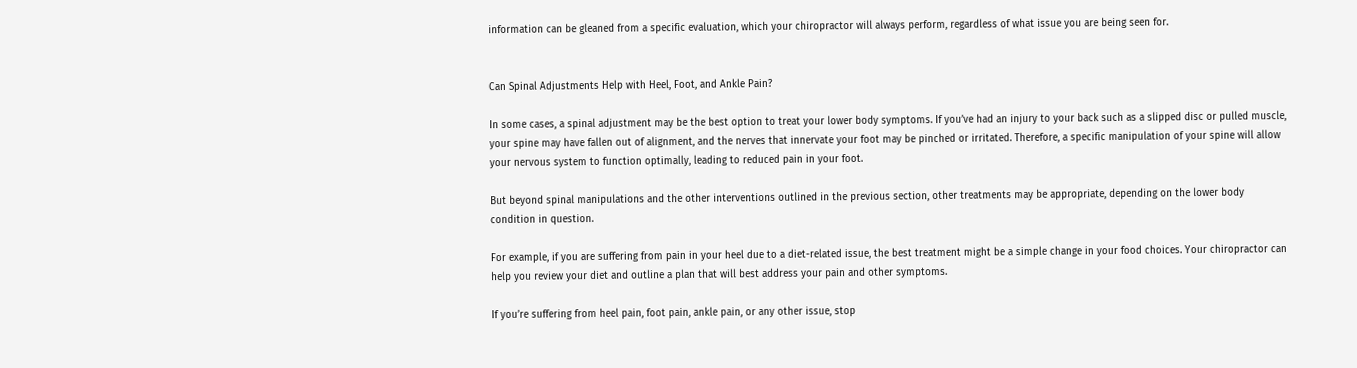information can be gleaned from a specific evaluation, which your chiropractor will always perform, regardless of what issue you are being seen for.


Can Spinal Adjustments Help with Heel, Foot, and Ankle Pain?

In some cases, a spinal adjustment may be the best option to treat your lower body symptoms. If you’ve had an injury to your back such as a slipped disc or pulled muscle, your spine may have fallen out of alignment, and the nerves that innervate your foot may be pinched or irritated. Therefore, a specific manipulation of your spine will allow your nervous system to function optimally, leading to reduced pain in your foot.

But beyond spinal manipulations and the other interventions outlined in the previous section, other treatments may be appropriate, depending on the lower body condition in question.

For example, if you are suffering from pain in your heel due to a diet-related issue, the best treatment might be a simple change in your food choices. Your chiropractor can help you review your diet and outline a plan that will best address your pain and other symptoms.

If you’re suffering from heel pain, foot pain, ankle pain, or any other issue, stop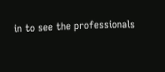in to see the professionals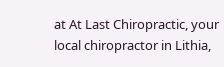at At Last Chiropractic, your local chiropractor in Lithia,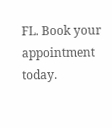FL. Book your appointment today.